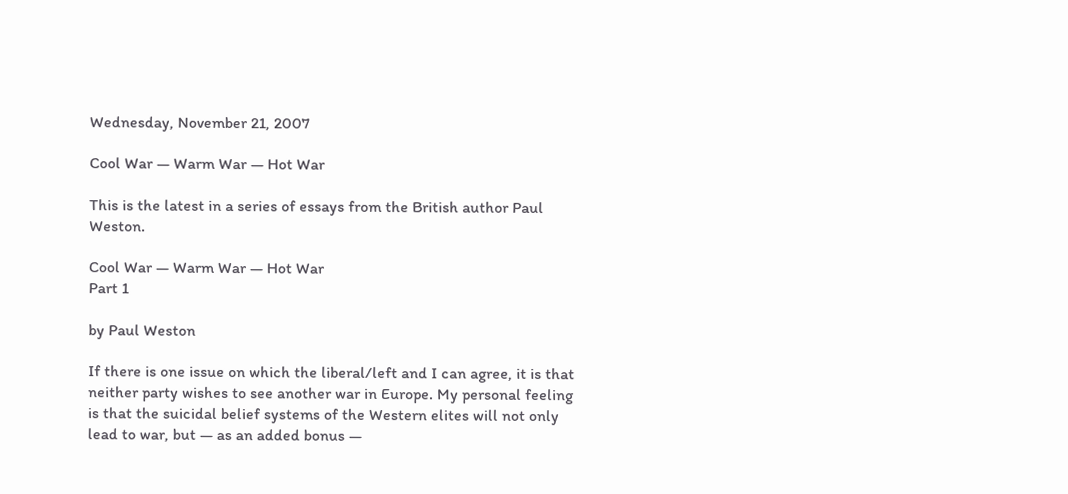Wednesday, November 21, 2007

Cool War — Warm War — Hot War

This is the latest in a series of essays from the British author Paul Weston.

Cool War — Warm War — Hot War
Part 1

by Paul Weston

If there is one issue on which the liberal/left and I can agree, it is that neither party wishes to see another war in Europe. My personal feeling is that the suicidal belief systems of the Western elites will not only lead to war, but — as an added bonus —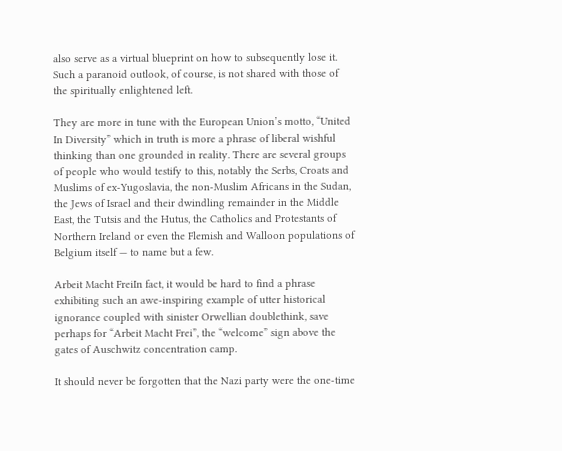also serve as a virtual blueprint on how to subsequently lose it. Such a paranoid outlook, of course, is not shared with those of the spiritually enlightened left.

They are more in tune with the European Union’s motto, “United In Diversity” which in truth is more a phrase of liberal wishful thinking than one grounded in reality. There are several groups of people who would testify to this, notably the Serbs, Croats and Muslims of ex-Yugoslavia, the non-Muslim Africans in the Sudan, the Jews of Israel and their dwindling remainder in the Middle East, the Tutsis and the Hutus, the Catholics and Protestants of Northern Ireland or even the Flemish and Walloon populations of Belgium itself — to name but a few.

Arbeit Macht FreiIn fact, it would be hard to find a phrase exhibiting such an awe-inspiring example of utter historical ignorance coupled with sinister Orwellian doublethink, save perhaps for “Arbeit Macht Frei”, the “welcome” sign above the gates of Auschwitz concentration camp.

It should never be forgotten that the Nazi party were the one-time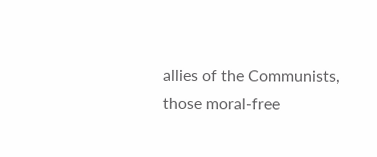allies of the Communists, those moral-free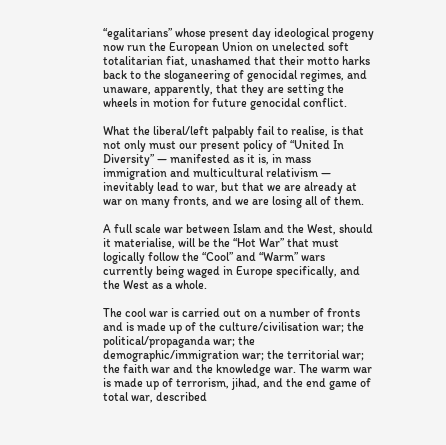“egalitarians” whose present day ideological progeny now run the European Union on unelected soft totalitarian fiat, unashamed that their motto harks back to the sloganeering of genocidal regimes, and unaware, apparently, that they are setting the wheels in motion for future genocidal conflict.

What the liberal/left palpably fail to realise, is that not only must our present policy of “United In Diversity” — manifested as it is, in mass immigration and multicultural relativism — inevitably lead to war, but that we are already at war on many fronts, and we are losing all of them.

A full scale war between Islam and the West, should it materialise, will be the “Hot War” that must logically follow the “Cool” and “Warm” wars currently being waged in Europe specifically, and the West as a whole.

The cool war is carried out on a number of fronts and is made up of the culture/civilisation war; the political/propaganda war; the demographic/immigration war; the territorial war; the faith war and the knowledge war. The warm war is made up of terrorism, jihad, and the end game of total war, described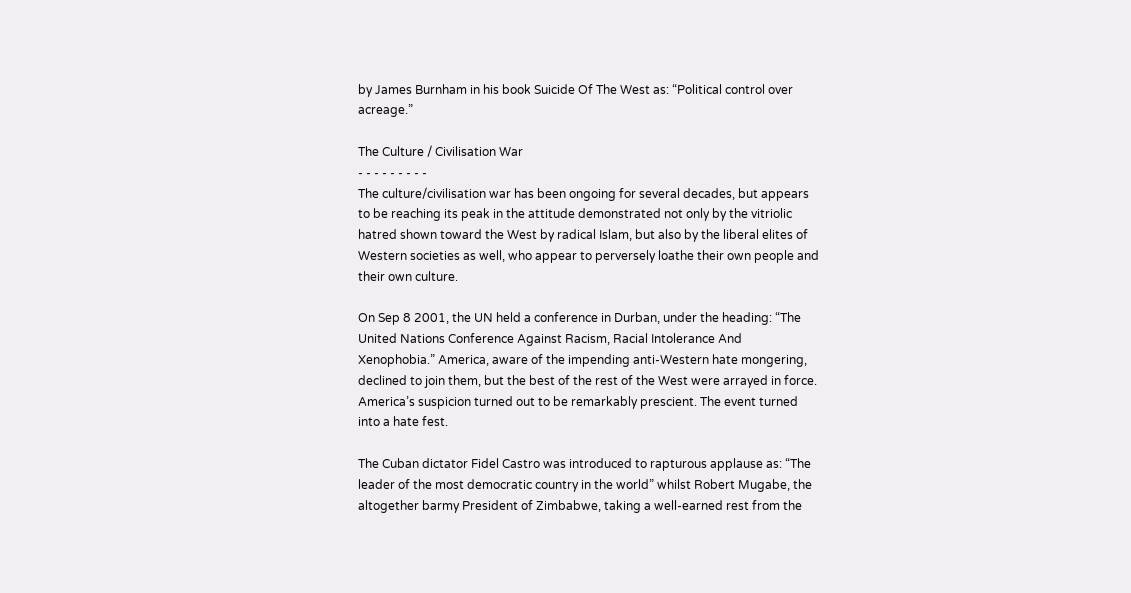by James Burnham in his book Suicide Of The West as: “Political control over acreage.”

The Culture / Civilisation War
- - - - - - - - -
The culture/civilisation war has been ongoing for several decades, but appears to be reaching its peak in the attitude demonstrated not only by the vitriolic hatred shown toward the West by radical Islam, but also by the liberal elites of Western societies as well, who appear to perversely loathe their own people and their own culture.

On Sep 8 2001, the UN held a conference in Durban, under the heading: “The United Nations Conference Against Racism, Racial Intolerance And Xenophobia.” America, aware of the impending anti-Western hate mongering, declined to join them, but the best of the rest of the West were arrayed in force. America’s suspicion turned out to be remarkably prescient. The event turned into a hate fest.

The Cuban dictator Fidel Castro was introduced to rapturous applause as: “The leader of the most democratic country in the world” whilst Robert Mugabe, the altogether barmy President of Zimbabwe, taking a well-earned rest from the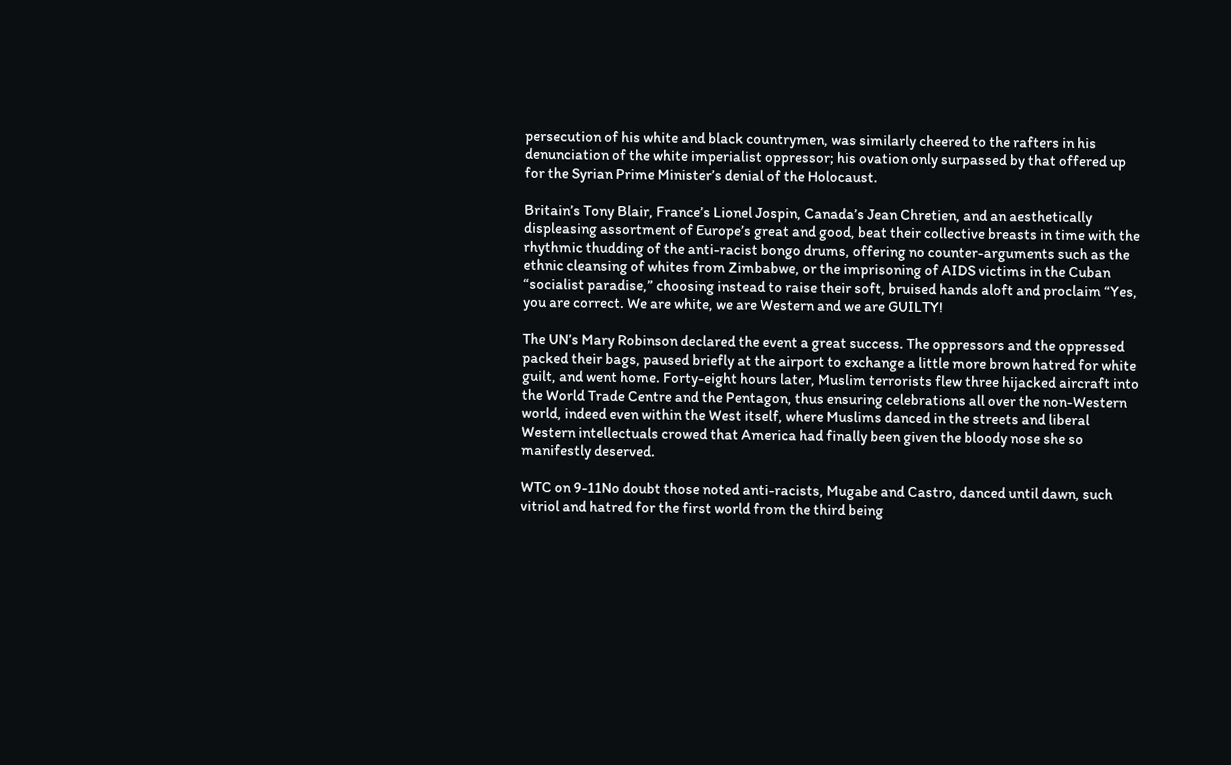persecution of his white and black countrymen, was similarly cheered to the rafters in his denunciation of the white imperialist oppressor; his ovation only surpassed by that offered up for the Syrian Prime Minister’s denial of the Holocaust.

Britain’s Tony Blair, France’s Lionel Jospin, Canada’s Jean Chretien, and an aesthetically displeasing assortment of Europe’s great and good, beat their collective breasts in time with the rhythmic thudding of the anti-racist bongo drums, offering no counter-arguments such as the ethnic cleansing of whites from Zimbabwe, or the imprisoning of AIDS victims in the Cuban “socialist paradise,” choosing instead to raise their soft, bruised hands aloft and proclaim “Yes, you are correct. We are white, we are Western and we are GUILTY!

The UN’s Mary Robinson declared the event a great success. The oppressors and the oppressed packed their bags, paused briefly at the airport to exchange a little more brown hatred for white guilt, and went home. Forty-eight hours later, Muslim terrorists flew three hijacked aircraft into the World Trade Centre and the Pentagon, thus ensuring celebrations all over the non-Western world, indeed even within the West itself, where Muslims danced in the streets and liberal Western intellectuals crowed that America had finally been given the bloody nose she so manifestly deserved.

WTC on 9-11No doubt those noted anti-racists, Mugabe and Castro, danced until dawn, such vitriol and hatred for the first world from the third being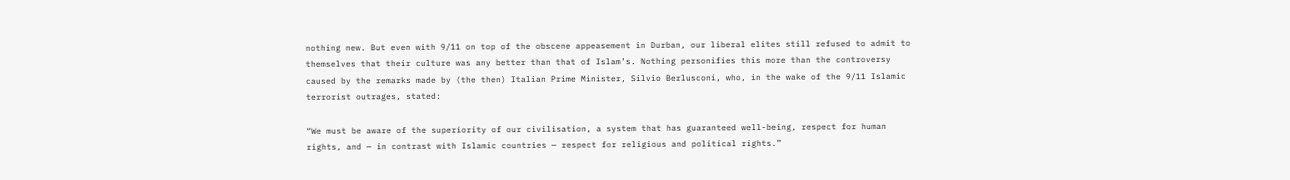nothing new. But even with 9/11 on top of the obscene appeasement in Durban, our liberal elites still refused to admit to themselves that their culture was any better than that of Islam’s. Nothing personifies this more than the controversy caused by the remarks made by (the then) Italian Prime Minister, Silvio Berlusconi, who, in the wake of the 9/11 Islamic terrorist outrages, stated:

“We must be aware of the superiority of our civilisation, a system that has guaranteed well-being, respect for human rights, and — in contrast with Islamic countries — respect for religious and political rights.”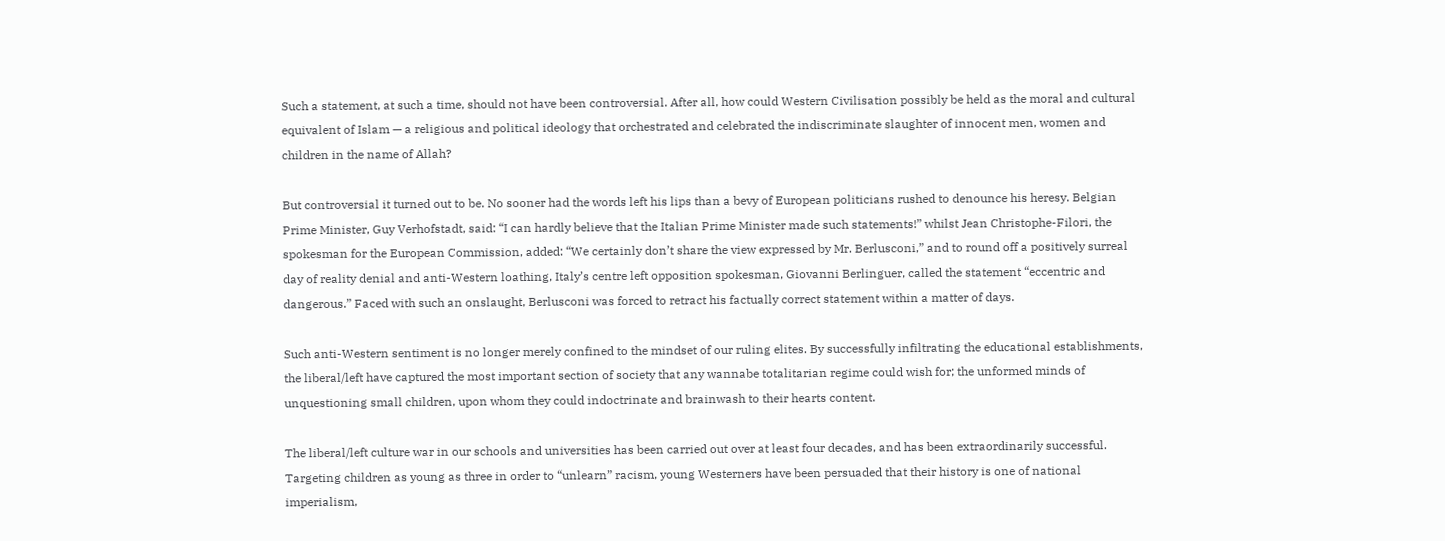Such a statement, at such a time, should not have been controversial. After all, how could Western Civilisation possibly be held as the moral and cultural equivalent of Islam — a religious and political ideology that orchestrated and celebrated the indiscriminate slaughter of innocent men, women and children in the name of Allah?

But controversial it turned out to be. No sooner had the words left his lips than a bevy of European politicians rushed to denounce his heresy. Belgian Prime Minister, Guy Verhofstadt, said: “I can hardly believe that the Italian Prime Minister made such statements!” whilst Jean Christophe-Filori, the spokesman for the European Commission, added: “We certainly don’t share the view expressed by Mr. Berlusconi,” and to round off a positively surreal day of reality denial and anti-Western loathing, Italy’s centre left opposition spokesman, Giovanni Berlinguer, called the statement “eccentric and dangerous.” Faced with such an onslaught, Berlusconi was forced to retract his factually correct statement within a matter of days.

Such anti-Western sentiment is no longer merely confined to the mindset of our ruling elites. By successfully infiltrating the educational establishments, the liberal/left have captured the most important section of society that any wannabe totalitarian regime could wish for; the unformed minds of unquestioning small children, upon whom they could indoctrinate and brainwash to their hearts content.

The liberal/left culture war in our schools and universities has been carried out over at least four decades, and has been extraordinarily successful. Targeting children as young as three in order to “unlearn” racism, young Westerners have been persuaded that their history is one of national imperialism,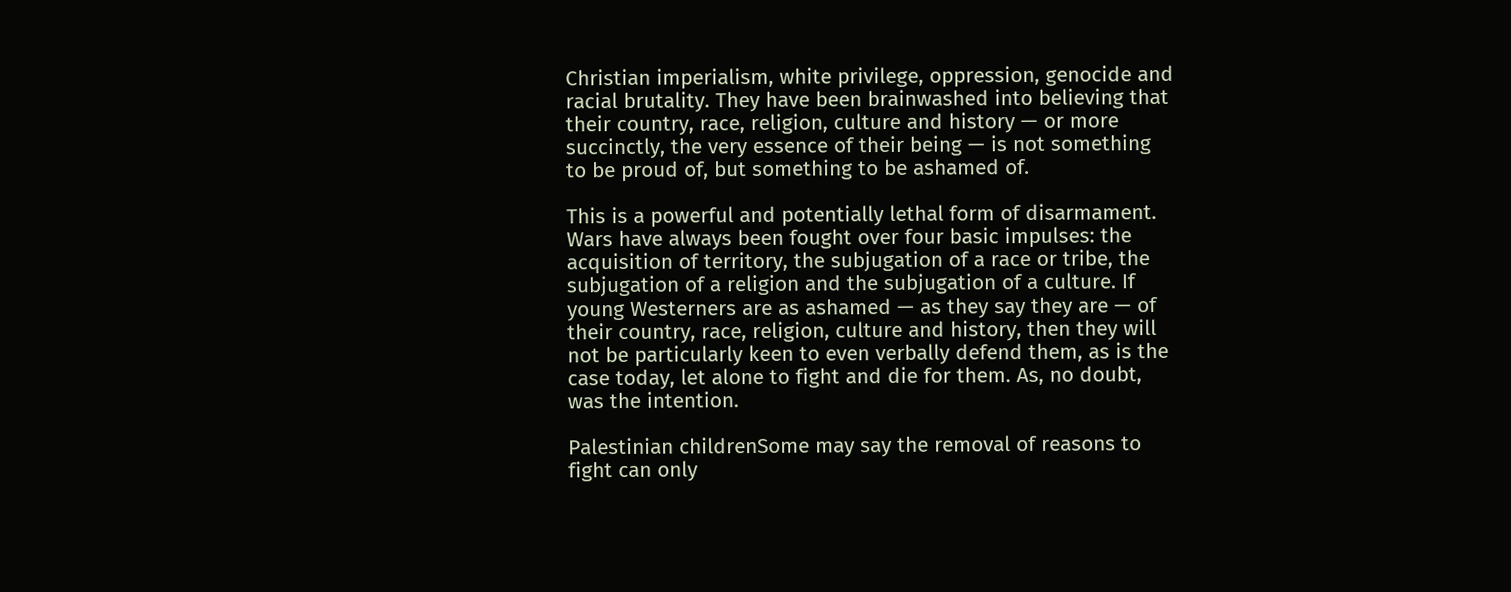Christian imperialism, white privilege, oppression, genocide and racial brutality. They have been brainwashed into believing that their country, race, religion, culture and history — or more succinctly, the very essence of their being — is not something to be proud of, but something to be ashamed of.

This is a powerful and potentially lethal form of disarmament. Wars have always been fought over four basic impulses: the acquisition of territory, the subjugation of a race or tribe, the subjugation of a religion and the subjugation of a culture. If young Westerners are as ashamed — as they say they are — of their country, race, religion, culture and history, then they will not be particularly keen to even verbally defend them, as is the case today, let alone to fight and die for them. As, no doubt, was the intention.

Palestinian childrenSome may say the removal of reasons to fight can only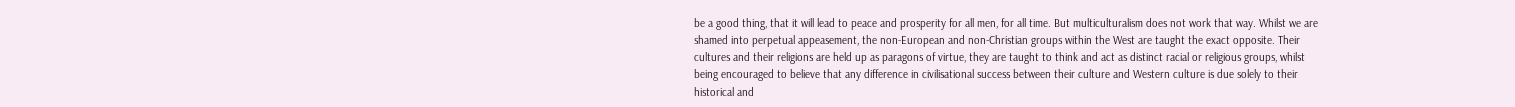be a good thing, that it will lead to peace and prosperity for all men, for all time. But multiculturalism does not work that way. Whilst we are shamed into perpetual appeasement, the non-European and non-Christian groups within the West are taught the exact opposite. Their cultures and their religions are held up as paragons of virtue, they are taught to think and act as distinct racial or religious groups, whilst being encouraged to believe that any difference in civilisational success between their culture and Western culture is due solely to their historical and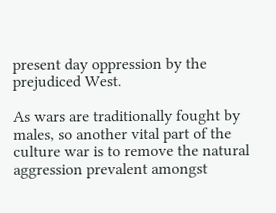present day oppression by the prejudiced West.

As wars are traditionally fought by males, so another vital part of the culture war is to remove the natural aggression prevalent amongst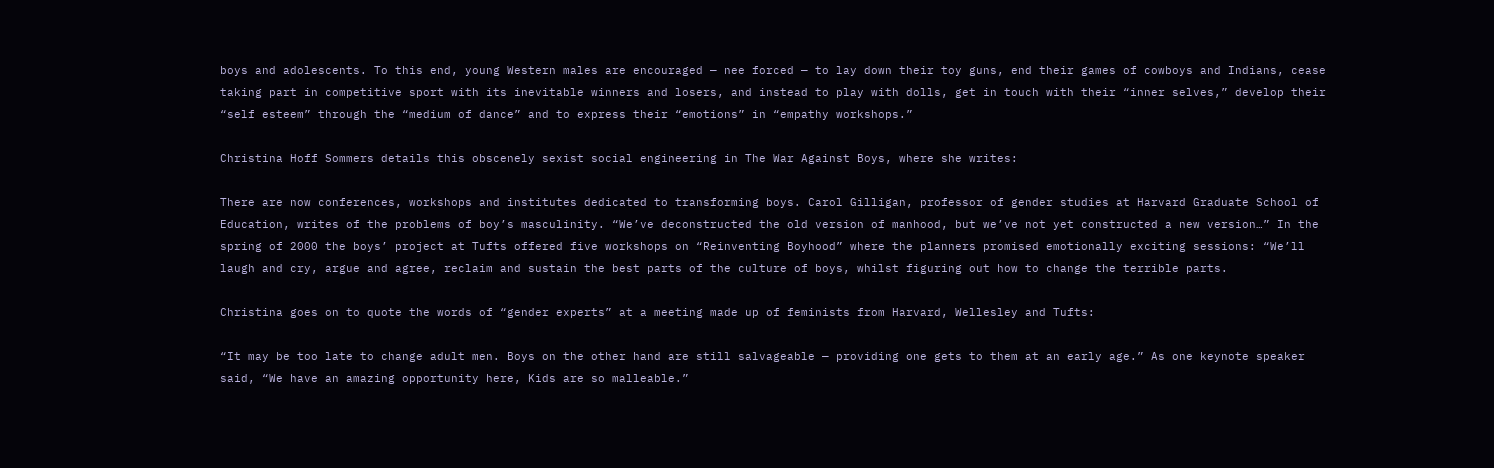boys and adolescents. To this end, young Western males are encouraged — nee forced — to lay down their toy guns, end their games of cowboys and Indians, cease taking part in competitive sport with its inevitable winners and losers, and instead to play with dolls, get in touch with their “inner selves,” develop their “self esteem” through the “medium of dance” and to express their “emotions” in “empathy workshops.”

Christina Hoff Sommers details this obscenely sexist social engineering in The War Against Boys, where she writes:

There are now conferences, workshops and institutes dedicated to transforming boys. Carol Gilligan, professor of gender studies at Harvard Graduate School of Education, writes of the problems of boy’s masculinity. “We’ve deconstructed the old version of manhood, but we’ve not yet constructed a new version…” In the spring of 2000 the boys’ project at Tufts offered five workshops on “Reinventing Boyhood” where the planners promised emotionally exciting sessions: “We’ll laugh and cry, argue and agree, reclaim and sustain the best parts of the culture of boys, whilst figuring out how to change the terrible parts.

Christina goes on to quote the words of “gender experts” at a meeting made up of feminists from Harvard, Wellesley and Tufts:

“It may be too late to change adult men. Boys on the other hand are still salvageable — providing one gets to them at an early age.” As one keynote speaker said, “We have an amazing opportunity here, Kids are so malleable.”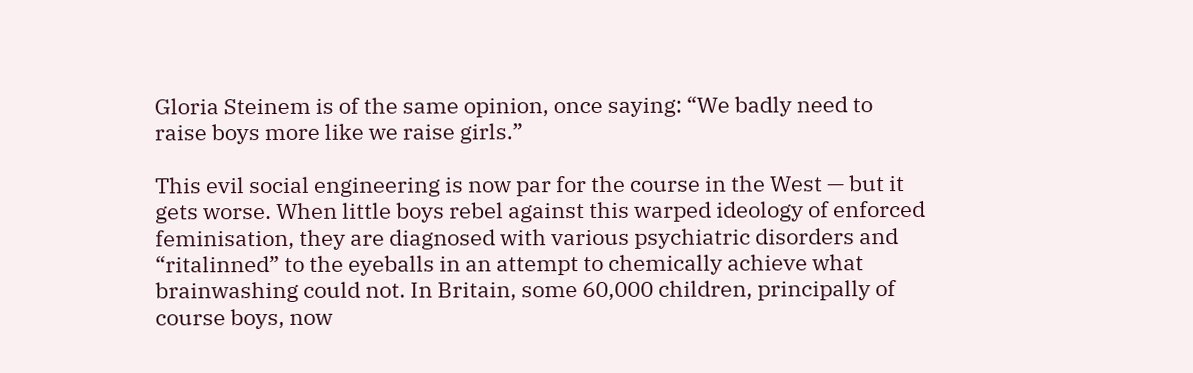Gloria Steinem is of the same opinion, once saying: “We badly need to raise boys more like we raise girls.”

This evil social engineering is now par for the course in the West — but it gets worse. When little boys rebel against this warped ideology of enforced feminisation, they are diagnosed with various psychiatric disorders and “ritalinned” to the eyeballs in an attempt to chemically achieve what brainwashing could not. In Britain, some 60,000 children, principally of course boys, now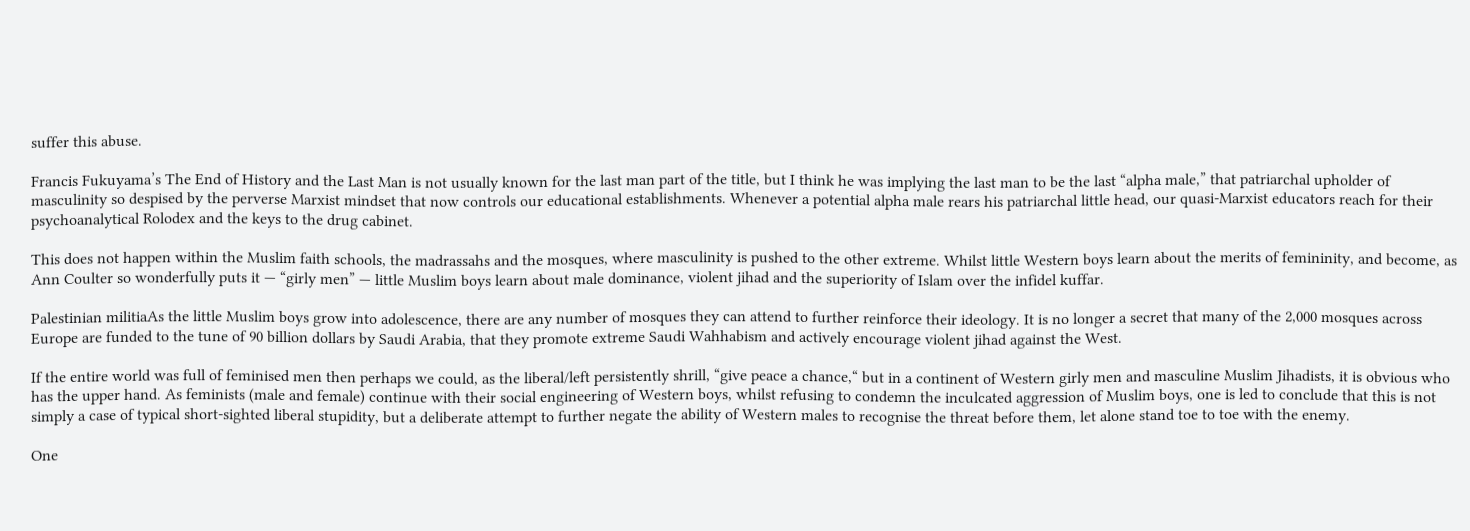suffer this abuse.

Francis Fukuyama’s The End of History and the Last Man is not usually known for the last man part of the title, but I think he was implying the last man to be the last “alpha male,” that patriarchal upholder of masculinity so despised by the perverse Marxist mindset that now controls our educational establishments. Whenever a potential alpha male rears his patriarchal little head, our quasi-Marxist educators reach for their psychoanalytical Rolodex and the keys to the drug cabinet.

This does not happen within the Muslim faith schools, the madrassahs and the mosques, where masculinity is pushed to the other extreme. Whilst little Western boys learn about the merits of femininity, and become, as Ann Coulter so wonderfully puts it — “girly men” — little Muslim boys learn about male dominance, violent jihad and the superiority of Islam over the infidel kuffar.

Palestinian militiaAs the little Muslim boys grow into adolescence, there are any number of mosques they can attend to further reinforce their ideology. It is no longer a secret that many of the 2,000 mosques across Europe are funded to the tune of 90 billion dollars by Saudi Arabia, that they promote extreme Saudi Wahhabism and actively encourage violent jihad against the West.

If the entire world was full of feminised men then perhaps we could, as the liberal/left persistently shrill, “give peace a chance,“ but in a continent of Western girly men and masculine Muslim Jihadists, it is obvious who has the upper hand. As feminists (male and female) continue with their social engineering of Western boys, whilst refusing to condemn the inculcated aggression of Muslim boys, one is led to conclude that this is not simply a case of typical short-sighted liberal stupidity, but a deliberate attempt to further negate the ability of Western males to recognise the threat before them, let alone stand toe to toe with the enemy.

One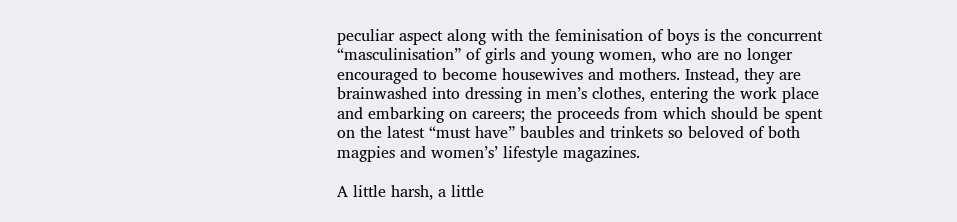peculiar aspect along with the feminisation of boys is the concurrent “masculinisation” of girls and young women, who are no longer encouraged to become housewives and mothers. Instead, they are brainwashed into dressing in men’s clothes, entering the work place and embarking on careers; the proceeds from which should be spent on the latest “must have” baubles and trinkets so beloved of both magpies and women’s’ lifestyle magazines.

A little harsh, a little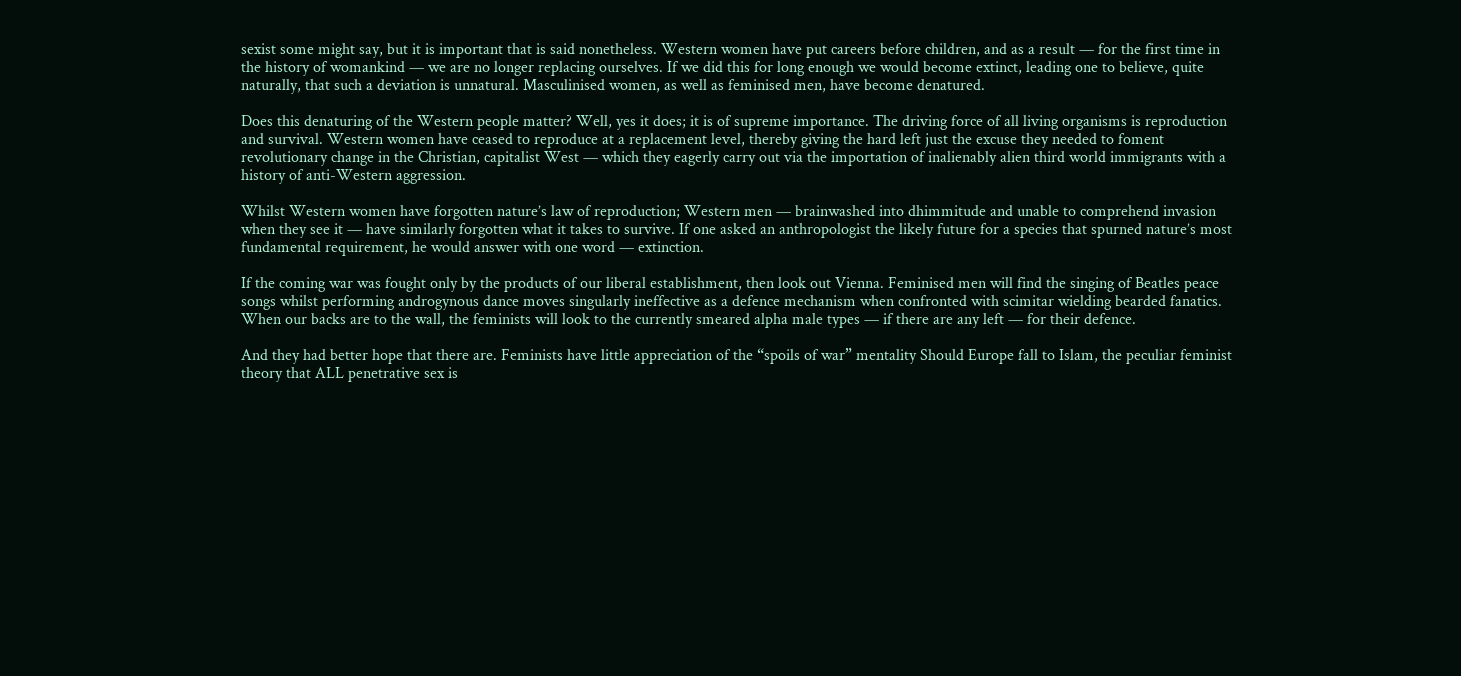sexist some might say, but it is important that is said nonetheless. Western women have put careers before children, and as a result — for the first time in the history of womankind — we are no longer replacing ourselves. If we did this for long enough we would become extinct, leading one to believe, quite naturally, that such a deviation is unnatural. Masculinised women, as well as feminised men, have become denatured.

Does this denaturing of the Western people matter? Well, yes it does; it is of supreme importance. The driving force of all living organisms is reproduction and survival. Western women have ceased to reproduce at a replacement level, thereby giving the hard left just the excuse they needed to foment revolutionary change in the Christian, capitalist West — which they eagerly carry out via the importation of inalienably alien third world immigrants with a history of anti-Western aggression.

Whilst Western women have forgotten nature’s law of reproduction; Western men — brainwashed into dhimmitude and unable to comprehend invasion when they see it — have similarly forgotten what it takes to survive. If one asked an anthropologist the likely future for a species that spurned nature’s most fundamental requirement, he would answer with one word — extinction.

If the coming war was fought only by the products of our liberal establishment, then look out Vienna. Feminised men will find the singing of Beatles peace songs whilst performing androgynous dance moves singularly ineffective as a defence mechanism when confronted with scimitar wielding bearded fanatics. When our backs are to the wall, the feminists will look to the currently smeared alpha male types — if there are any left — for their defence.

And they had better hope that there are. Feminists have little appreciation of the “spoils of war” mentality Should Europe fall to Islam, the peculiar feminist theory that ALL penetrative sex is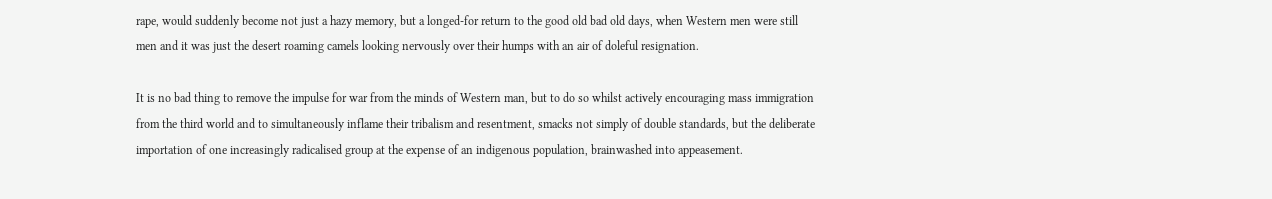rape, would suddenly become not just a hazy memory, but a longed-for return to the good old bad old days, when Western men were still men and it was just the desert roaming camels looking nervously over their humps with an air of doleful resignation.

It is no bad thing to remove the impulse for war from the minds of Western man, but to do so whilst actively encouraging mass immigration from the third world and to simultaneously inflame their tribalism and resentment, smacks not simply of double standards, but the deliberate importation of one increasingly radicalised group at the expense of an indigenous population, brainwashed into appeasement.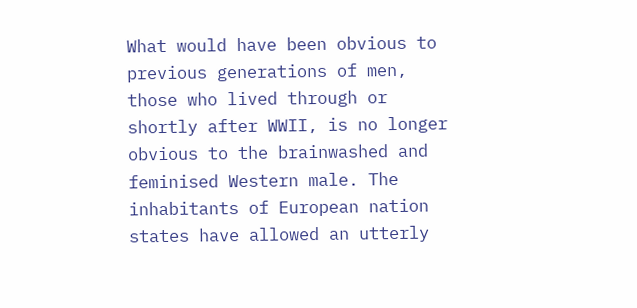What would have been obvious to previous generations of men, those who lived through or shortly after WWII, is no longer obvious to the brainwashed and feminised Western male. The inhabitants of European nation states have allowed an utterly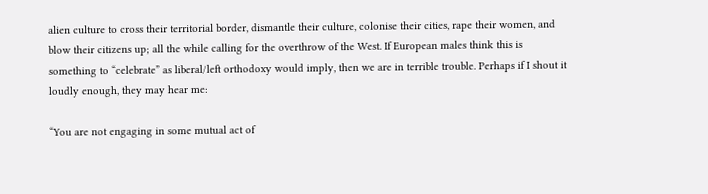alien culture to cross their territorial border, dismantle their culture, colonise their cities, rape their women, and blow their citizens up; all the while calling for the overthrow of the West. If European males think this is something to “celebrate” as liberal/left orthodoxy would imply, then we are in terrible trouble. Perhaps if I shout it loudly enough, they may hear me:

“You are not engaging in some mutual act of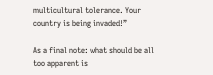multicultural tolerance. Your country is being invaded!”

As a final note: what should be all too apparent is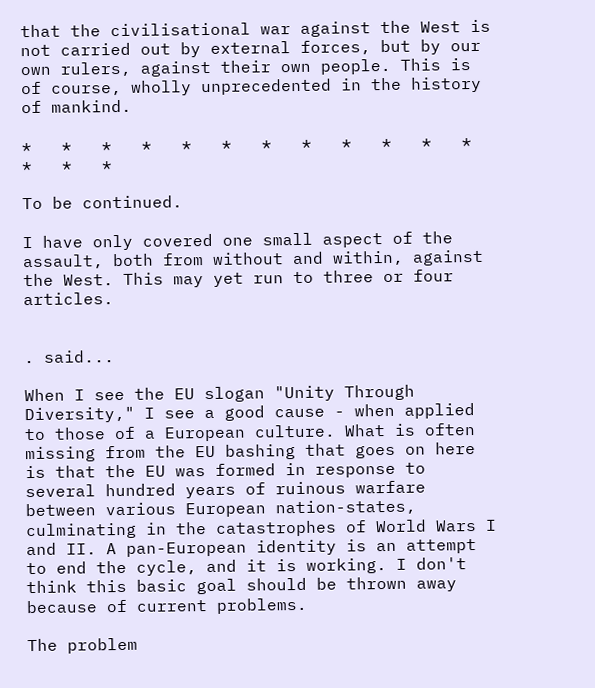that the civilisational war against the West is not carried out by external forces, but by our own rulers, against their own people. This is of course, wholly unprecedented in the history of mankind.

*   *   *   *   *   *   *   *   *   *   *   *   *   *   *

To be continued.

I have only covered one small aspect of the assault, both from without and within, against the West. This may yet run to three or four articles.


. said...

When I see the EU slogan "Unity Through Diversity," I see a good cause - when applied to those of a European culture. What is often missing from the EU bashing that goes on here is that the EU was formed in response to several hundred years of ruinous warfare between various European nation-states, culminating in the catastrophes of World Wars I and II. A pan-European identity is an attempt to end the cycle, and it is working. I don't think this basic goal should be thrown away because of current problems.

The problem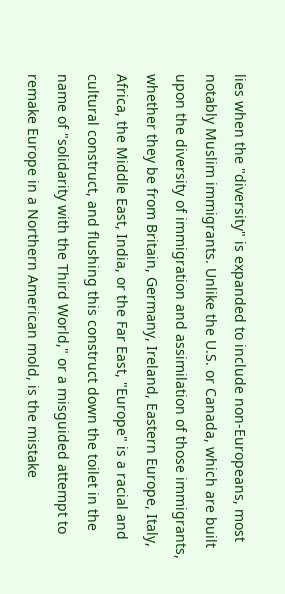lies when the "diversity" is expanded to include non-Europeans, most notably Muslim immigrants. Unlike the U.S. or Canada, which are built upon the diversity of immigration and assimilation of those immigrants, whether they be from Britain, Germany, Ireland, Eastern Europe, Italy, Africa, the Middle East, India, or the Far East, "Europe" is a racial and cultural construct, and flushing this construct down the toilet in the name of "solidarity with the Third World," or a misguided attempt to remake Europe in a Northern American mold, is the mistake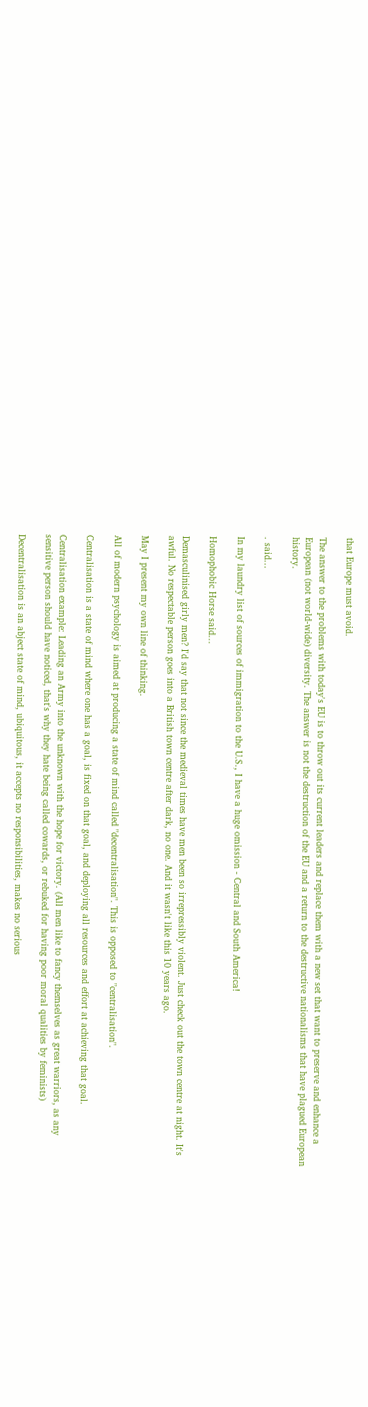that Europe must avoid.

The answer to the problems with today's EU is to throw out its current leaders and replace them with a new set that want to preserve and enhance a European (not world-wide) diversity. The answer is not the destruction of the EU and a return to the destructive nationalisms that have plagued European history.

. said...

In my laundry list of sources of immigration to the U.S., I have a huge omission - Central and South America!

Homophobic Horse said...

Demasculinised girly men? I'd say that not since the medieval times have men been so irrepressibly violent. Just check out the town centre at night. It's awful. No respectable person goes into a British town centre after dark, no one. And it wasn't like this 10 years ago.

May I present my own line of thinking.

All of modern psychology is aimed at producing a state of mind called "decentralisation". This is opposed to "centralisation".

Centralisation is a state of mind where one has a goal, is fixed on that goal, and deploying all resources and effort at achieving that goal.

Centralisation example: Leading an Army into the unknown with the hope for victory. (All men like to fancy themselves as great warriors, as any sensitive person should have noticed, that's why they hate being called cowards, or rebuked for having poor moral qualities by feminists)

Decentralisation is an abject state of mind, ubiquitous, it accepts no responsibilities, makes no serious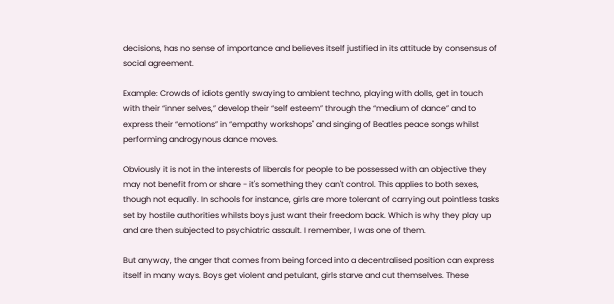decisions, has no sense of importance and believes itself justified in its attitude by consensus of social agreement.

Example: Crowds of idiots gently swaying to ambient techno, playing with dolls, get in touch with their “inner selves,” develop their “self esteem” through the “medium of dance” and to express their “emotions” in “empathy workshops" and singing of Beatles peace songs whilst performing androgynous dance moves.

Obviously it is not in the interests of liberals for people to be possessed with an objective they may not benefit from or share - it's something they can't control. This applies to both sexes, though not equally. In schools for instance, girls are more tolerant of carrying out pointless tasks set by hostile authorities whilsts boys just want their freedom back. Which is why they play up and are then subjected to psychiatric assault. I remember, I was one of them.

But anyway, the anger that comes from being forced into a decentralised position can express itself in many ways. Boys get violent and petulant, girls starve and cut themselves. These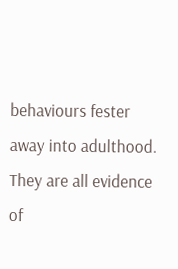behaviours fester away into adulthood. They are all evidence of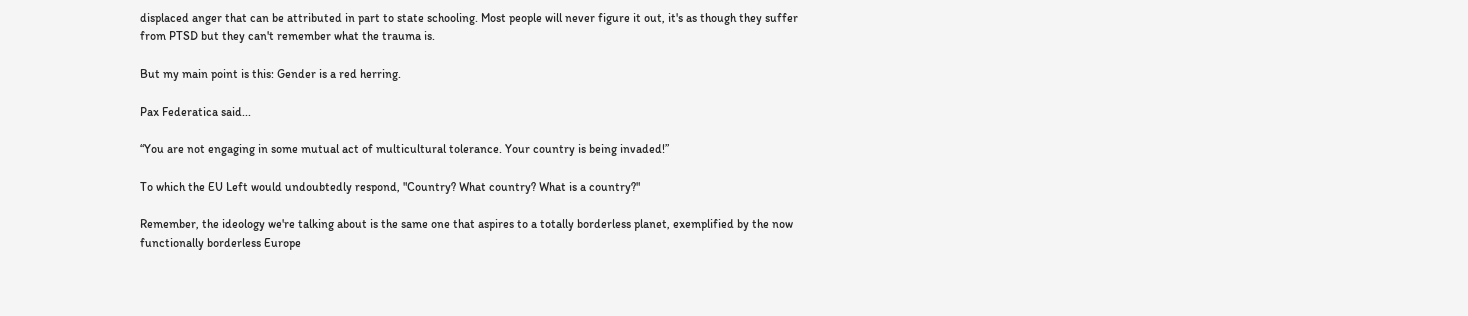displaced anger that can be attributed in part to state schooling. Most people will never figure it out, it's as though they suffer from PTSD but they can't remember what the trauma is.

But my main point is this: Gender is a red herring.

Pax Federatica said...

“You are not engaging in some mutual act of multicultural tolerance. Your country is being invaded!”

To which the EU Left would undoubtedly respond, "Country? What country? What is a country?"

Remember, the ideology we're talking about is the same one that aspires to a totally borderless planet, exemplified by the now functionally borderless Europe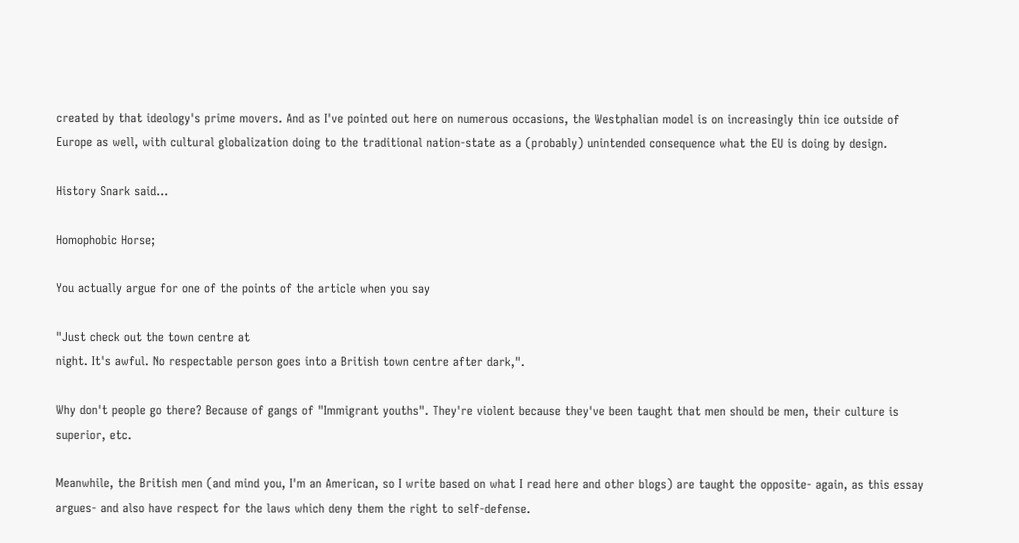created by that ideology's prime movers. And as I've pointed out here on numerous occasions, the Westphalian model is on increasingly thin ice outside of Europe as well, with cultural globalization doing to the traditional nation-state as a (probably) unintended consequence what the EU is doing by design.

History Snark said...

Homophobic Horse;

You actually argue for one of the points of the article when you say

"Just check out the town centre at
night. It's awful. No respectable person goes into a British town centre after dark,".

Why don't people go there? Because of gangs of "Immigrant youths". They're violent because they've been taught that men should be men, their culture is superior, etc.

Meanwhile, the British men (and mind you, I'm an American, so I write based on what I read here and other blogs) are taught the opposite- again, as this essay argues- and also have respect for the laws which deny them the right to self-defense.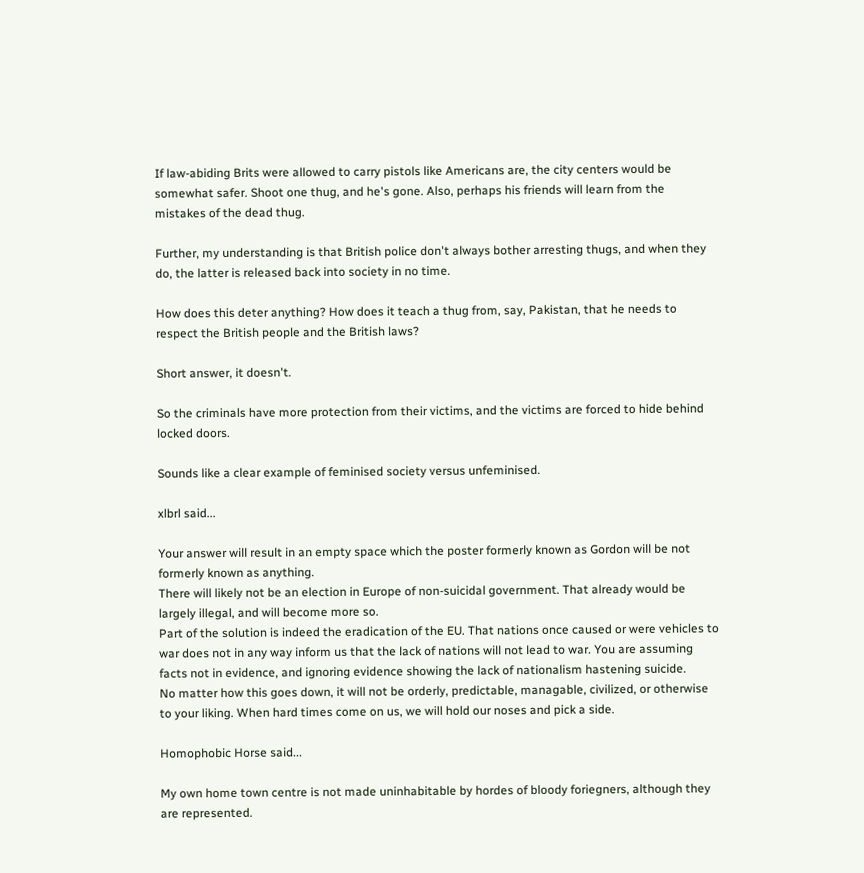If law-abiding Brits were allowed to carry pistols like Americans are, the city centers would be somewhat safer. Shoot one thug, and he's gone. Also, perhaps his friends will learn from the mistakes of the dead thug.

Further, my understanding is that British police don't always bother arresting thugs, and when they do, the latter is released back into society in no time.

How does this deter anything? How does it teach a thug from, say, Pakistan, that he needs to respect the British people and the British laws?

Short answer, it doesn't.

So the criminals have more protection from their victims, and the victims are forced to hide behind locked doors.

Sounds like a clear example of feminised society versus unfeminised.

xlbrl said...

Your answer will result in an empty space which the poster formerly known as Gordon will be not formerly known as anything.
There will likely not be an election in Europe of non-suicidal government. That already would be largely illegal, and will become more so.
Part of the solution is indeed the eradication of the EU. That nations once caused or were vehicles to war does not in any way inform us that the lack of nations will not lead to war. You are assuming facts not in evidence, and ignoring evidence showing the lack of nationalism hastening suicide.
No matter how this goes down, it will not be orderly, predictable, managable, civilized, or otherwise to your liking. When hard times come on us, we will hold our noses and pick a side.

Homophobic Horse said...

My own home town centre is not made uninhabitable by hordes of bloody foriegners, although they are represented.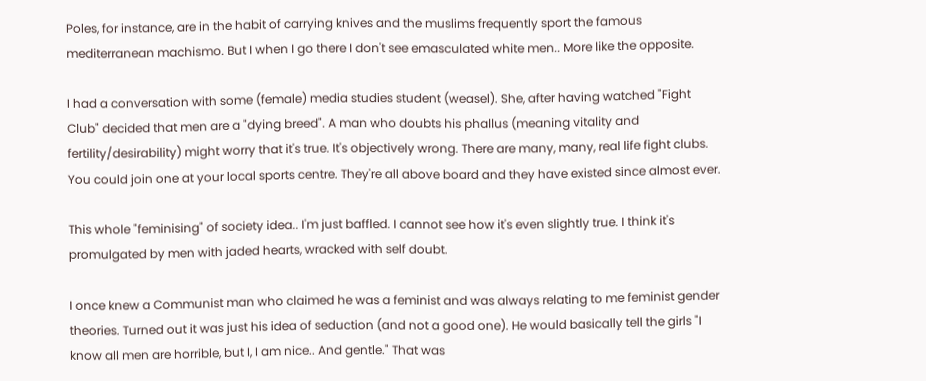Poles, for instance, are in the habit of carrying knives and the muslims frequently sport the famous mediterranean machismo. But I when I go there I don't see emasculated white men.. More like the opposite.

I had a conversation with some (female) media studies student (weasel). She, after having watched "Fight Club" decided that men are a "dying breed". A man who doubts his phallus (meaning vitality and fertility/desirability) might worry that it's true. It's objectively wrong. There are many, many, real life fight clubs. You could join one at your local sports centre. They're all above board and they have existed since almost ever.

This whole "feminising" of society idea.. I'm just baffled. I cannot see how it's even slightly true. I think it's promulgated by men with jaded hearts, wracked with self doubt.

I once knew a Communist man who claimed he was a feminist and was always relating to me feminist gender theories. Turned out it was just his idea of seduction (and not a good one). He would basically tell the girls "I know all men are horrible, but I, I am nice.. And gentle." That was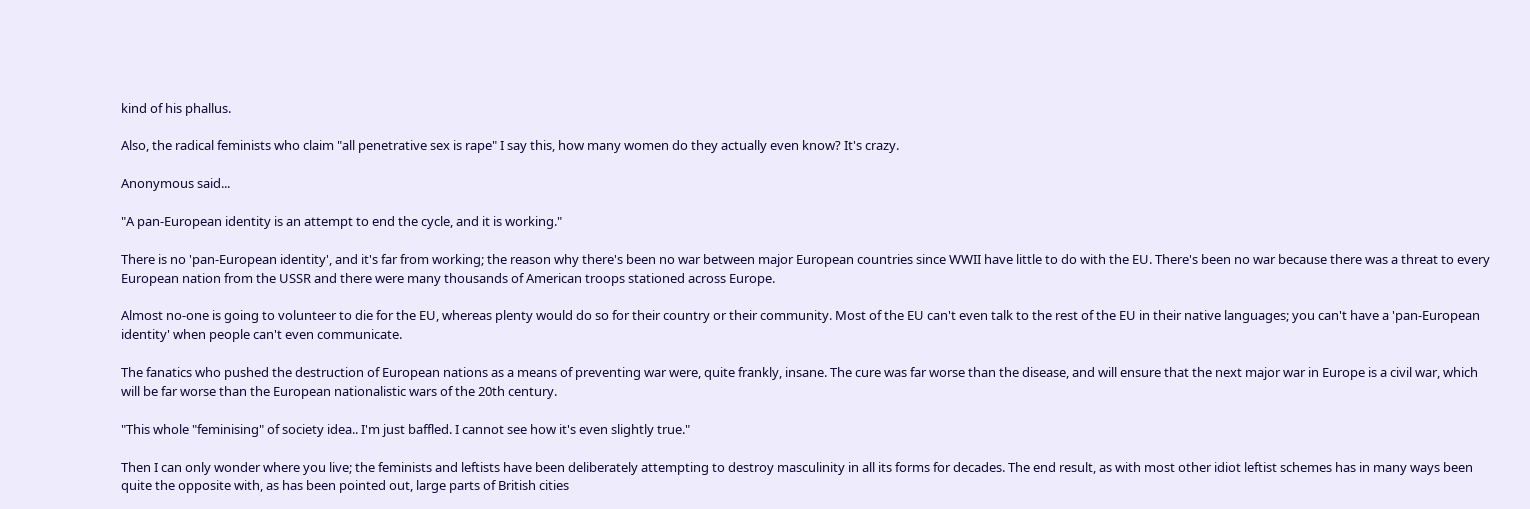kind of his phallus.

Also, the radical feminists who claim "all penetrative sex is rape" I say this, how many women do they actually even know? It's crazy.

Anonymous said...

"A pan-European identity is an attempt to end the cycle, and it is working."

There is no 'pan-European identity', and it's far from working; the reason why there's been no war between major European countries since WWII have little to do with the EU. There's been no war because there was a threat to every European nation from the USSR and there were many thousands of American troops stationed across Europe.

Almost no-one is going to volunteer to die for the EU, whereas plenty would do so for their country or their community. Most of the EU can't even talk to the rest of the EU in their native languages; you can't have a 'pan-European identity' when people can't even communicate.

The fanatics who pushed the destruction of European nations as a means of preventing war were, quite frankly, insane. The cure was far worse than the disease, and will ensure that the next major war in Europe is a civil war, which will be far worse than the European nationalistic wars of the 20th century.

"This whole "feminising" of society idea.. I'm just baffled. I cannot see how it's even slightly true."

Then I can only wonder where you live; the feminists and leftists have been deliberately attempting to destroy masculinity in all its forms for decades. The end result, as with most other idiot leftist schemes has in many ways been quite the opposite with, as has been pointed out, large parts of British cities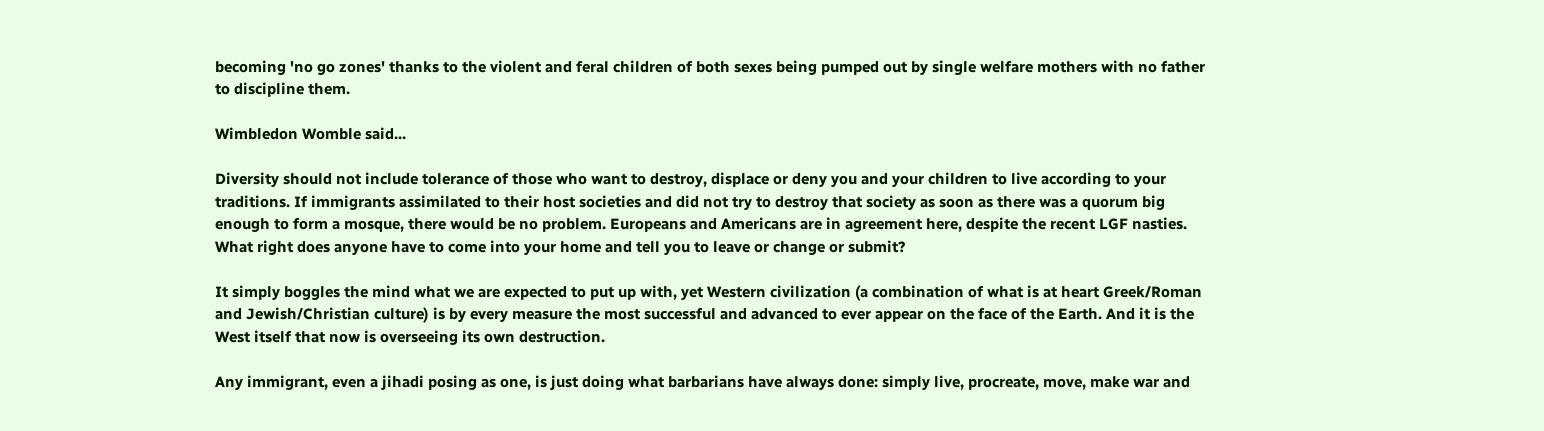becoming 'no go zones' thanks to the violent and feral children of both sexes being pumped out by single welfare mothers with no father to discipline them.

Wimbledon Womble said...

Diversity should not include tolerance of those who want to destroy, displace or deny you and your children to live according to your traditions. If immigrants assimilated to their host societies and did not try to destroy that society as soon as there was a quorum big enough to form a mosque, there would be no problem. Europeans and Americans are in agreement here, despite the recent LGF nasties. What right does anyone have to come into your home and tell you to leave or change or submit?

It simply boggles the mind what we are expected to put up with, yet Western civilization (a combination of what is at heart Greek/Roman and Jewish/Christian culture) is by every measure the most successful and advanced to ever appear on the face of the Earth. And it is the West itself that now is overseeing its own destruction.

Any immigrant, even a jihadi posing as one, is just doing what barbarians have always done: simply live, procreate, move, make war and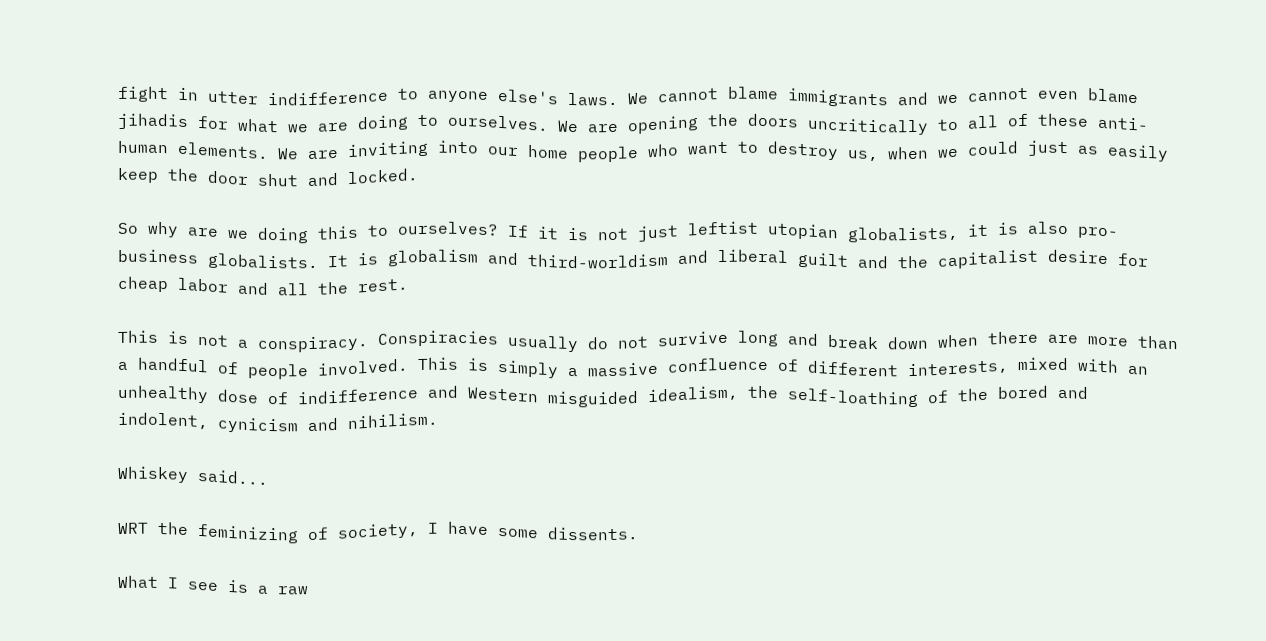fight in utter indifference to anyone else's laws. We cannot blame immigrants and we cannot even blame jihadis for what we are doing to ourselves. We are opening the doors uncritically to all of these anti-human elements. We are inviting into our home people who want to destroy us, when we could just as easily keep the door shut and locked.

So why are we doing this to ourselves? If it is not just leftist utopian globalists, it is also pro-business globalists. It is globalism and third-worldism and liberal guilt and the capitalist desire for cheap labor and all the rest.

This is not a conspiracy. Conspiracies usually do not survive long and break down when there are more than a handful of people involved. This is simply a massive confluence of different interests, mixed with an unhealthy dose of indifference and Western misguided idealism, the self-loathing of the bored and indolent, cynicism and nihilism.

Whiskey said...

WRT the feminizing of society, I have some dissents.

What I see is a raw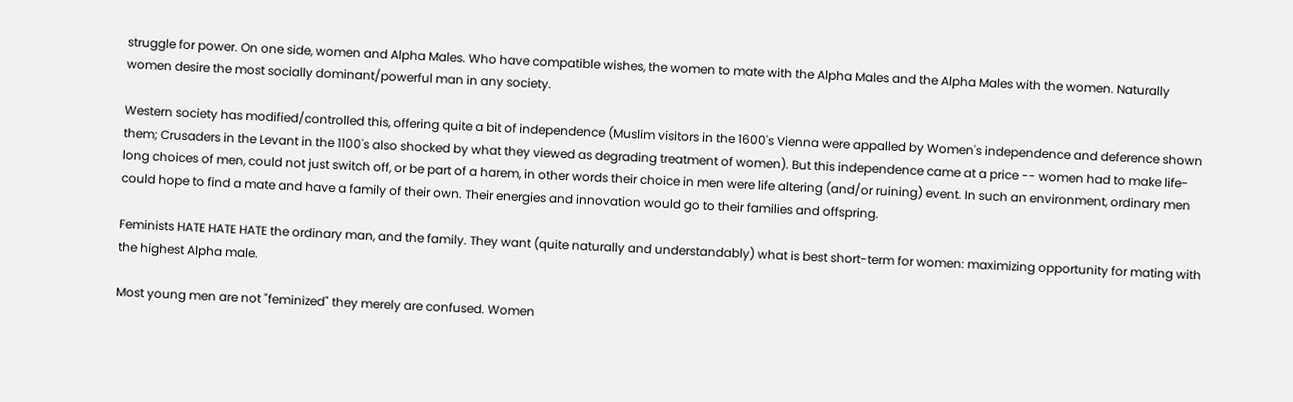struggle for power. On one side, women and Alpha Males. Who have compatible wishes, the women to mate with the Alpha Males and the Alpha Males with the women. Naturally women desire the most socially dominant/powerful man in any society.

Western society has modified/controlled this, offering quite a bit of independence (Muslim visitors in the 1600's Vienna were appalled by Women's independence and deference shown them; Crusaders in the Levant in the 1100's also shocked by what they viewed as degrading treatment of women). But this independence came at a price -- women had to make life-long choices of men, could not just switch off, or be part of a harem, in other words their choice in men were life altering (and/or ruining) event. In such an environment, ordinary men could hope to find a mate and have a family of their own. Their energies and innovation would go to their families and offspring.

Feminists HATE HATE HATE the ordinary man, and the family. They want (quite naturally and understandably) what is best short-term for women: maximizing opportunity for mating with the highest Alpha male.

Most young men are not "feminized" they merely are confused. Women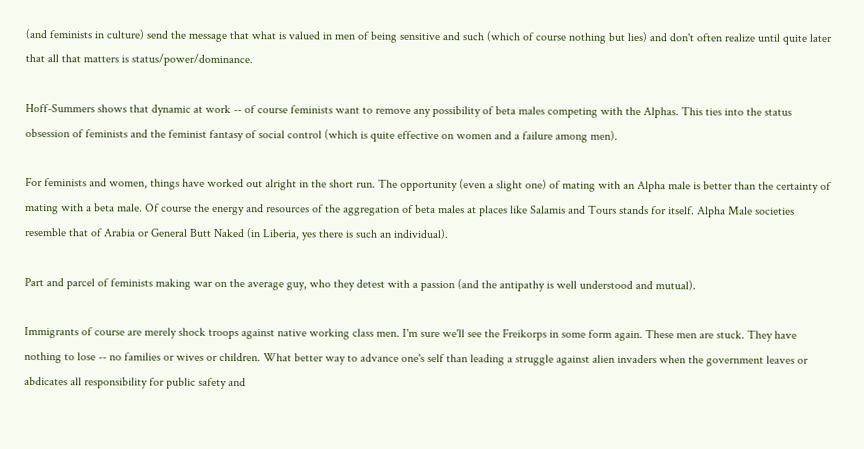(and feminists in culture) send the message that what is valued in men of being sensitive and such (which of course nothing but lies) and don't often realize until quite later that all that matters is status/power/dominance.

Hoff-Summers shows that dynamic at work -- of course feminists want to remove any possibility of beta males competing with the Alphas. This ties into the status obsession of feminists and the feminist fantasy of social control (which is quite effective on women and a failure among men).

For feminists and women, things have worked out alright in the short run. The opportunity (even a slight one) of mating with an Alpha male is better than the certainty of mating with a beta male. Of course the energy and resources of the aggregation of beta males at places like Salamis and Tours stands for itself. Alpha Male societies resemble that of Arabia or General Butt Naked (in Liberia, yes there is such an individual).

Part and parcel of feminists making war on the average guy, who they detest with a passion (and the antipathy is well understood and mutual).

Immigrants of course are merely shock troops against native working class men. I'm sure we'll see the Freikorps in some form again. These men are stuck. They have nothing to lose -- no families or wives or children. What better way to advance one's self than leading a struggle against alien invaders when the government leaves or abdicates all responsibility for public safety and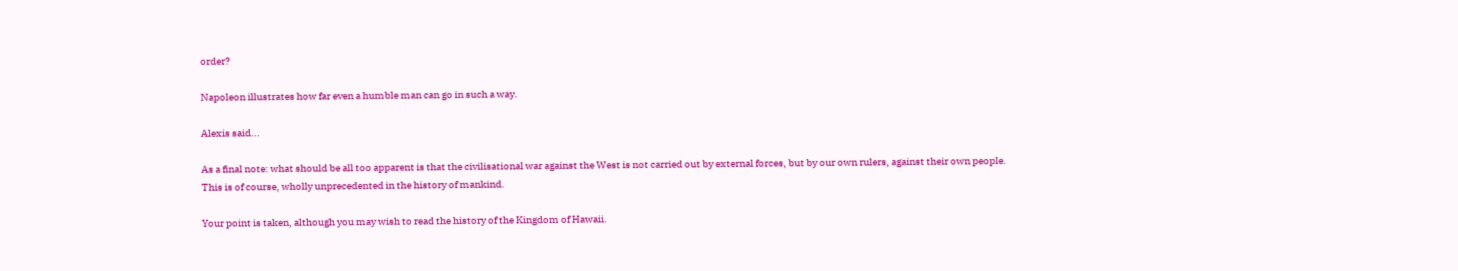order?

Napoleon illustrates how far even a humble man can go in such a way.

Alexis said...

As a final note: what should be all too apparent is that the civilisational war against the West is not carried out by external forces, but by our own rulers, against their own people. This is of course, wholly unprecedented in the history of mankind.

Your point is taken, although you may wish to read the history of the Kingdom of Hawaii.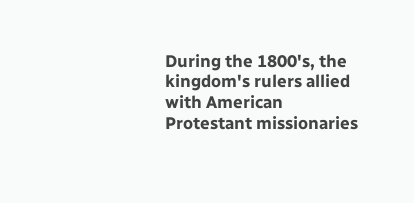During the 1800's, the kingdom's rulers allied with American Protestant missionaries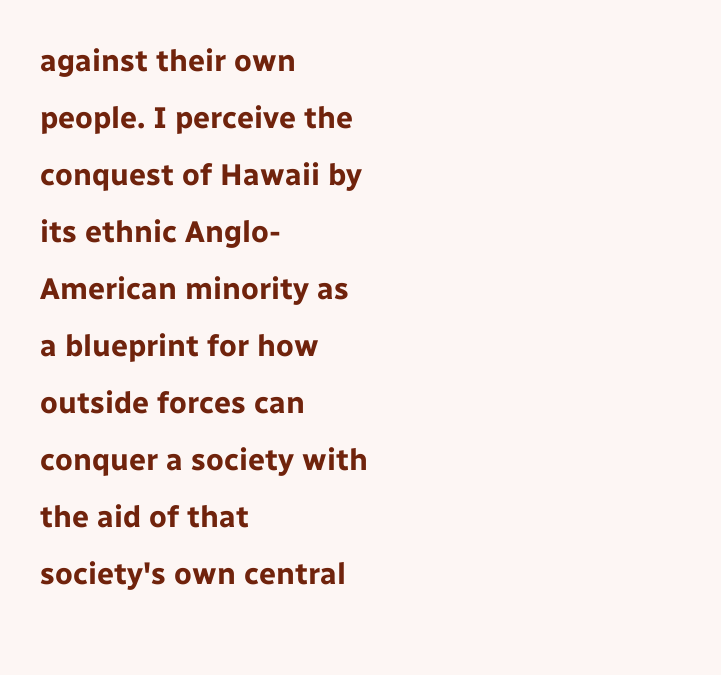against their own people. I perceive the conquest of Hawaii by its ethnic Anglo-American minority as a blueprint for how outside forces can conquer a society with the aid of that society's own central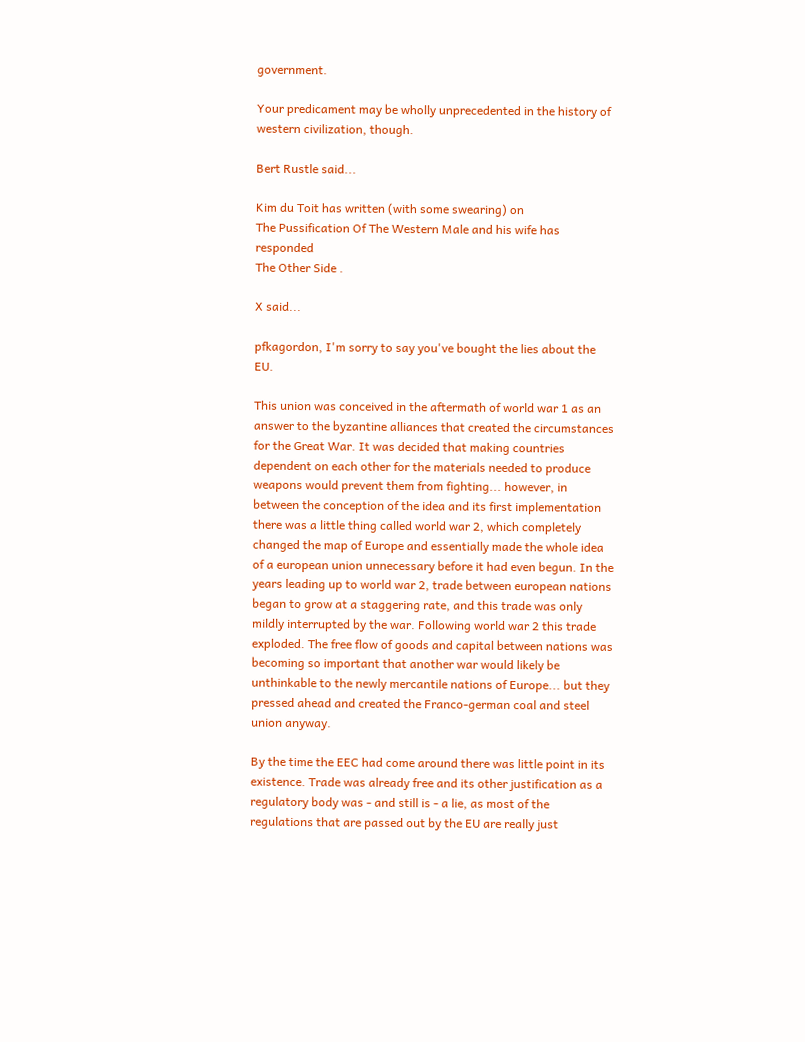government.

Your predicament may be wholly unprecedented in the history of western civilization, though.

Bert Rustle said...

Kim du Toit has written (with some swearing) on
The Pussification Of The Western Male and his wife has responded
The Other Side .

X said...

pfkagordon, I'm sorry to say you've bought the lies about the EU.

This union was conceived in the aftermath of world war 1 as an answer to the byzantine alliances that created the circumstances for the Great War. It was decided that making countries dependent on each other for the materials needed to produce weapons would prevent them from fighting... however, in between the conception of the idea and its first implementation there was a little thing called world war 2, which completely changed the map of Europe and essentially made the whole idea of a european union unnecessary before it had even begun. In the years leading up to world war 2, trade between european nations began to grow at a staggering rate, and this trade was only mildly interrupted by the war. Following world war 2 this trade exploded. The free flow of goods and capital between nations was becoming so important that another war would likely be unthinkable to the newly mercantile nations of Europe... but they pressed ahead and created the Franco-german coal and steel union anyway.

By the time the EEC had come around there was little point in its existence. Trade was already free and its other justification as a regulatory body was - and still is - a lie, as most of the regulations that are passed out by the EU are really just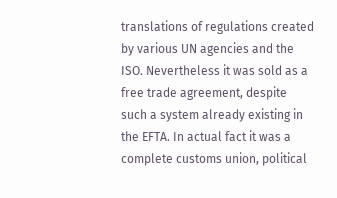translations of regulations created by various UN agencies and the ISO. Nevertheless it was sold as a free trade agreement, despite such a system already existing in the EFTA. In actual fact it was a complete customs union, political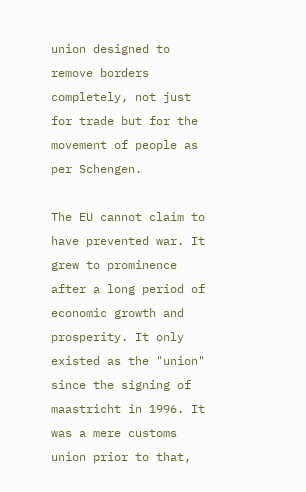union designed to remove borders completely, not just for trade but for the movement of people as per Schengen.

The EU cannot claim to have prevented war. It grew to prominence after a long period of economic growth and prosperity. It only existed as the "union" since the signing of maastricht in 1996. It was a mere customs union prior to that,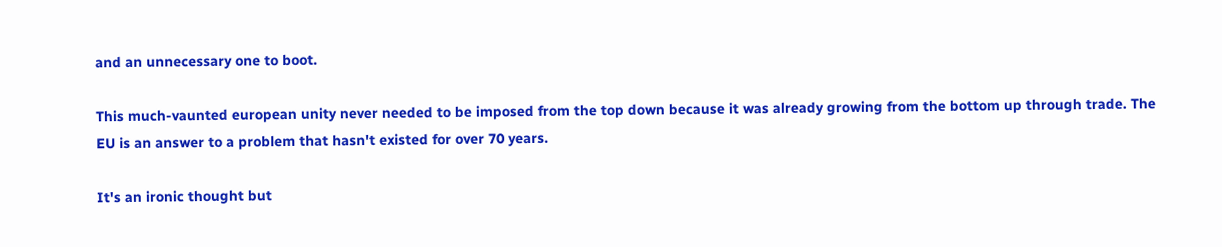and an unnecessary one to boot.

This much-vaunted european unity never needed to be imposed from the top down because it was already growing from the bottom up through trade. The EU is an answer to a problem that hasn't existed for over 70 years.

It's an ironic thought but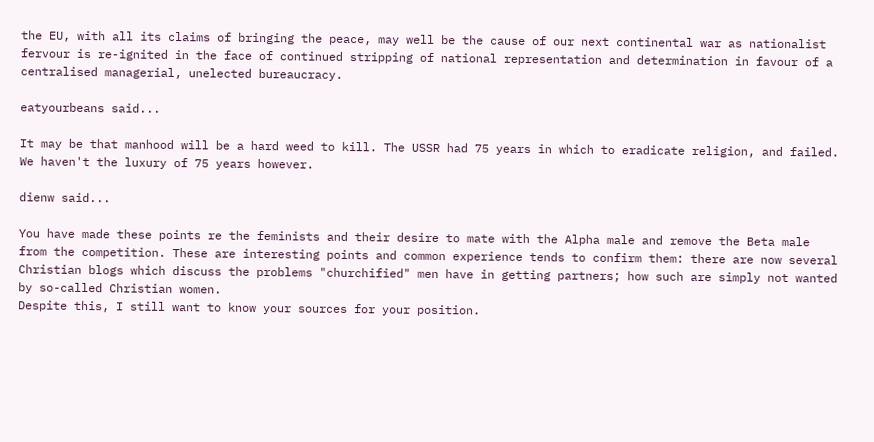the EU, with all its claims of bringing the peace, may well be the cause of our next continental war as nationalist fervour is re-ignited in the face of continued stripping of national representation and determination in favour of a centralised managerial, unelected bureaucracy.

eatyourbeans said...

It may be that manhood will be a hard weed to kill. The USSR had 75 years in which to eradicate religion, and failed. We haven't the luxury of 75 years however.

dienw said...

You have made these points re the feminists and their desire to mate with the Alpha male and remove the Beta male from the competition. These are interesting points and common experience tends to confirm them: there are now several Christian blogs which discuss the problems "churchified" men have in getting partners; how such are simply not wanted by so-called Christian women.
Despite this, I still want to know your sources for your position.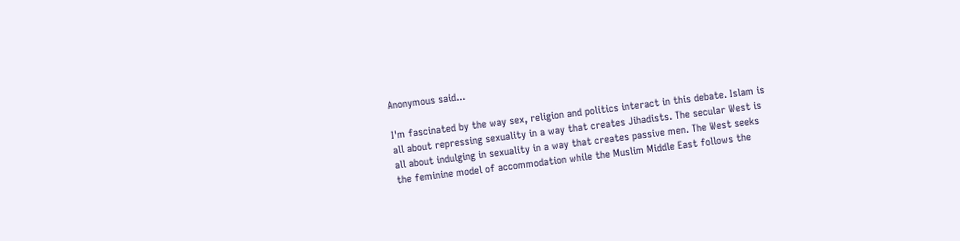Anonymous said...

I'm fascinated by the way sex, religion and politics interact in this debate. Islam is all about repressing sexuality in a way that creates Jihadists. The secular West is all about indulging in sexuality in a way that creates passive men. The West seeks the feminine model of accommodation while the Muslim Middle East follows the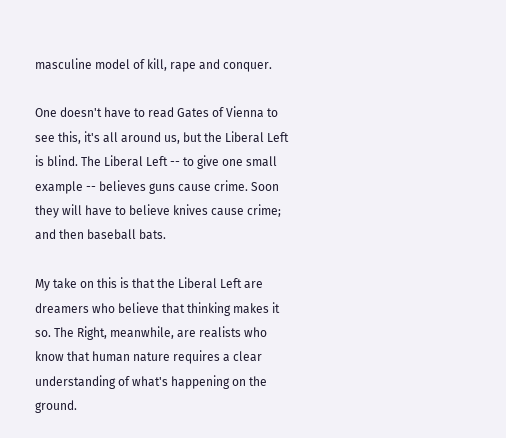masculine model of kill, rape and conquer.

One doesn't have to read Gates of Vienna to see this, it's all around us, but the Liberal Left is blind. The Liberal Left -- to give one small example -- believes guns cause crime. Soon they will have to believe knives cause crime; and then baseball bats.

My take on this is that the Liberal Left are dreamers who believe that thinking makes it so. The Right, meanwhile, are realists who know that human nature requires a clear understanding of what's happening on the ground.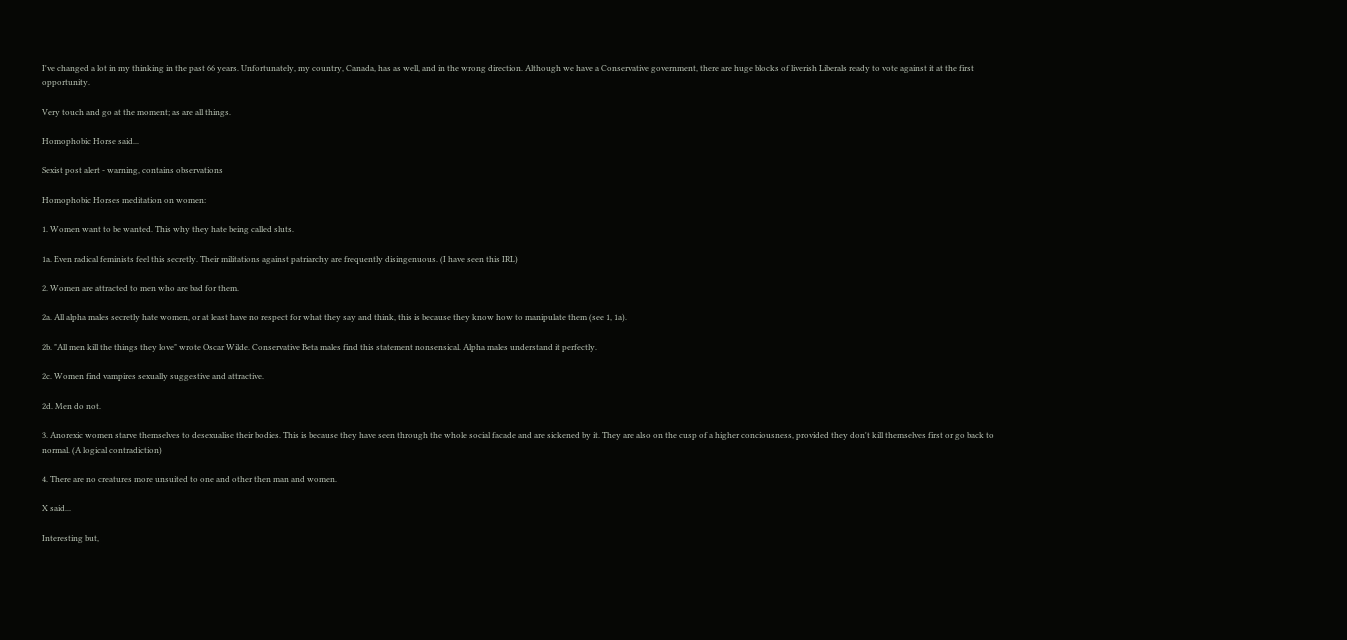I've changed a lot in my thinking in the past 66 years. Unfortunately, my country, Canada, has as well, and in the wrong direction. Although we have a Conservative government, there are huge blocks of liverish Liberals ready to vote against it at the first opportunity.

Very touch and go at the moment; as are all things.

Homophobic Horse said...

Sexist post alert - warning, contains observations

Homophobic Horses meditation on women:

1. Women want to be wanted. This why they hate being called sluts.

1a. Even radical feminists feel this secretly. Their militations against patriarchy are frequently disingenuous. (I have seen this IRL)

2. Women are attracted to men who are bad for them.

2a. All alpha males secretly hate women, or at least have no respect for what they say and think, this is because they know how to manipulate them (see 1, 1a).

2b. "All men kill the things they love" wrote Oscar Wilde. Conservative Beta males find this statement nonsensical. Alpha males understand it perfectly.

2c. Women find vampires sexually suggestive and attractive.

2d. Men do not.

3. Anorexic women starve themselves to desexualise their bodies. This is because they have seen through the whole social facade and are sickened by it. They are also on the cusp of a higher conciousness, provided they don't kill themselves first or go back to normal. (A logical contradiction)

4. There are no creatures more unsuited to one and other then man and women.

X said...

Interesting but,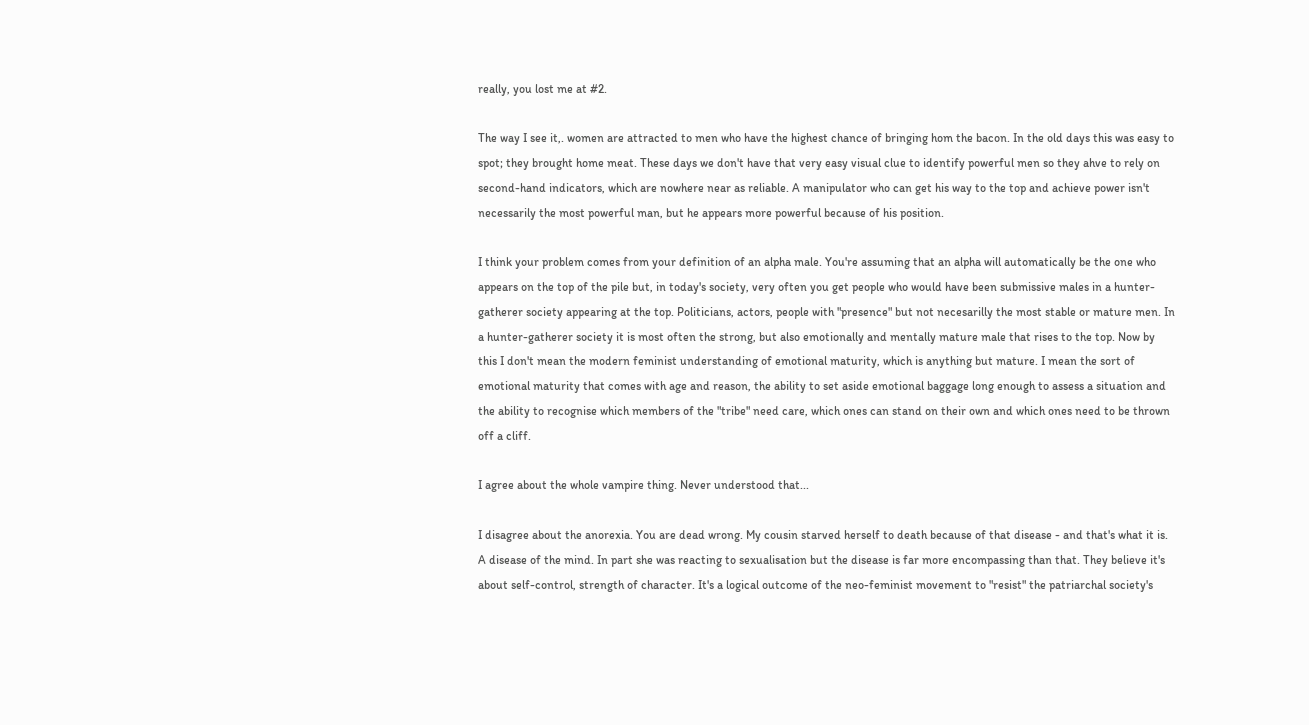really, you lost me at #2.

The way I see it,. women are attracted to men who have the highest chance of bringing hom the bacon. In the old days this was easy to spot; they brought home meat. These days we don't have that very easy visual clue to identify powerful men so they ahve to rely on second-hand indicators, which are nowhere near as reliable. A manipulator who can get his way to the top and achieve power isn't necessarily the most powerful man, but he appears more powerful because of his position.

I think your problem comes from your definition of an alpha male. You're assuming that an alpha will automatically be the one who appears on the top of the pile but, in today's society, very often you get people who would have been submissive males in a hunter-gatherer society appearing at the top. Politicians, actors, people with "presence" but not necesarilly the most stable or mature men. In a hunter-gatherer society it is most often the strong, but also emotionally and mentally mature male that rises to the top. Now by this I don't mean the modern feminist understanding of emotional maturity, which is anything but mature. I mean the sort of emotional maturity that comes with age and reason, the ability to set aside emotional baggage long enough to assess a situation and the ability to recognise which members of the "tribe" need care, which ones can stand on their own and which ones need to be thrown off a cliff.

I agree about the whole vampire thing. Never understood that...

I disagree about the anorexia. You are dead wrong. My cousin starved herself to death because of that disease - and that's what it is. A disease of the mind. In part she was reacting to sexualisation but the disease is far more encompassing than that. They believe it's about self-control, strength of character. It's a logical outcome of the neo-feminist movement to "resist" the patriarchal society's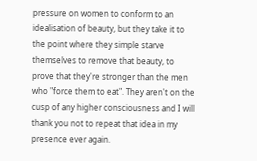pressure on women to conform to an idealisation of beauty, but they take it to the point where they simple starve themselves to remove that beauty, to prove that they're stronger than the men who "force them to eat". They aren't on the cusp of any higher consciousness and I will thank you not to repeat that idea in my presence ever again.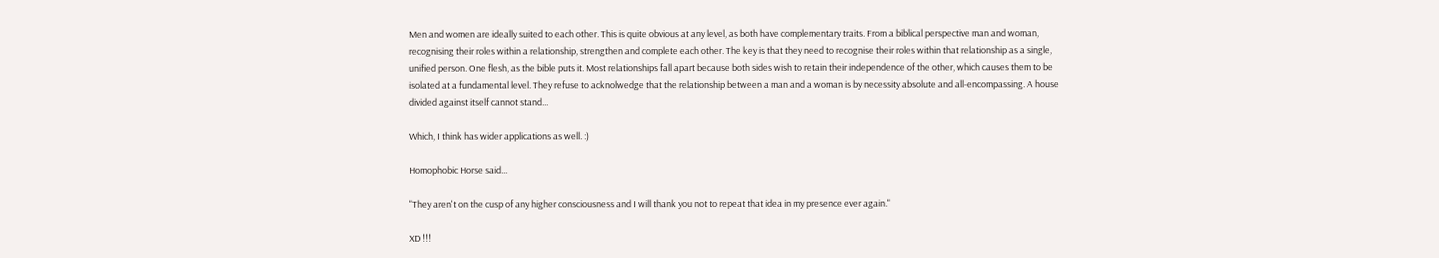Men and women are ideally suited to each other. This is quite obvious at any level, as both have complementary traits. From a biblical perspective man and woman, recognising their roles within a relationship, strengthen and complete each other. The key is that they need to recognise their roles within that relationship as a single, unified person. One flesh, as the bible puts it. Most relationships fall apart because both sides wish to retain their independence of the other, which causes them to be isolated at a fundamental level. They refuse to acknolwedge that the relationship between a man and a woman is by necessity absolute and all-encompassing. A house divided against itself cannot stand...

Which, I think has wider applications as well. :)

Homophobic Horse said...

"They aren't on the cusp of any higher consciousness and I will thank you not to repeat that idea in my presence ever again."

XD !!!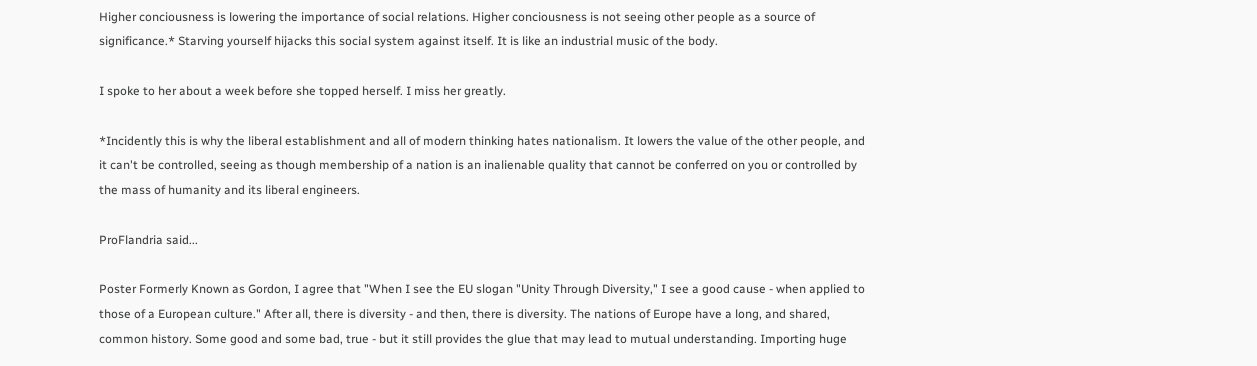Higher conciousness is lowering the importance of social relations. Higher conciousness is not seeing other people as a source of significance.* Starving yourself hijacks this social system against itself. It is like an industrial music of the body.

I spoke to her about a week before she topped herself. I miss her greatly.

*Incidently this is why the liberal establishment and all of modern thinking hates nationalism. It lowers the value of the other people, and it can't be controlled, seeing as though membership of a nation is an inalienable quality that cannot be conferred on you or controlled by the mass of humanity and its liberal engineers.

ProFlandria said...

Poster Formerly Known as Gordon, I agree that "When I see the EU slogan "Unity Through Diversity," I see a good cause - when applied to those of a European culture." After all, there is diversity - and then, there is diversity. The nations of Europe have a long, and shared, common history. Some good and some bad, true - but it still provides the glue that may lead to mutual understanding. Importing huge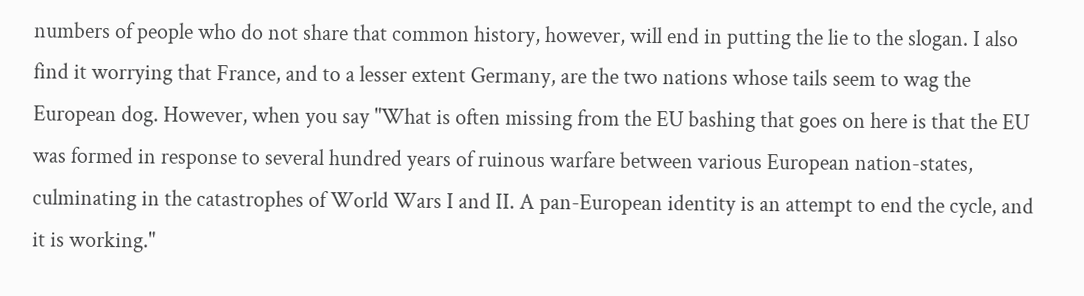numbers of people who do not share that common history, however, will end in putting the lie to the slogan. I also find it worrying that France, and to a lesser extent Germany, are the two nations whose tails seem to wag the European dog. However, when you say "What is often missing from the EU bashing that goes on here is that the EU was formed in response to several hundred years of ruinous warfare between various European nation-states, culminating in the catastrophes of World Wars I and II. A pan-European identity is an attempt to end the cycle, and it is working."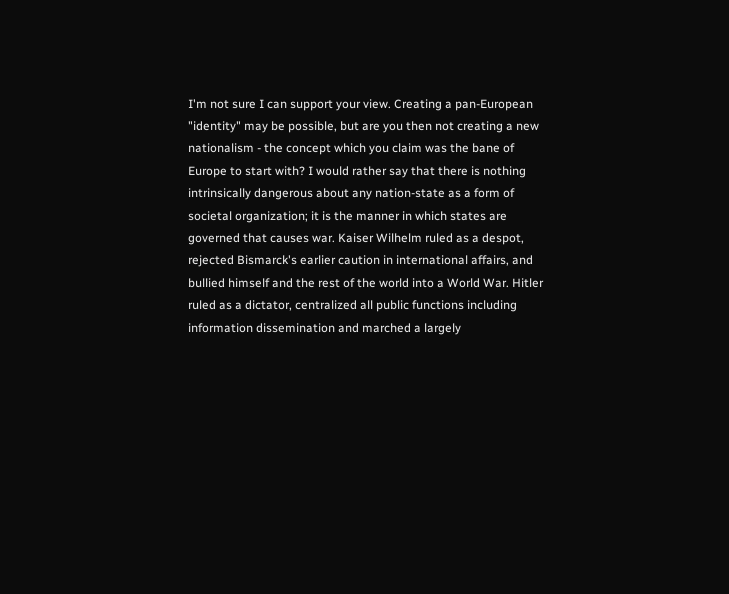I'm not sure I can support your view. Creating a pan-European "identity" may be possible, but are you then not creating a new nationalism - the concept which you claim was the bane of Europe to start with? I would rather say that there is nothing intrinsically dangerous about any nation-state as a form of societal organization; it is the manner in which states are governed that causes war. Kaiser Wilhelm ruled as a despot, rejected Bismarck's earlier caution in international affairs, and bullied himself and the rest of the world into a World War. Hitler ruled as a dictator, centralized all public functions including information dissemination and marched a largely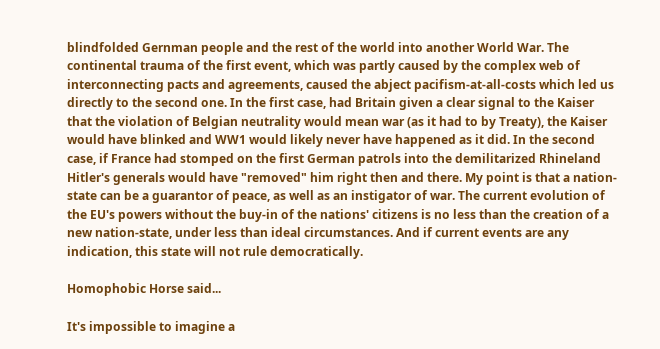blindfolded Gernman people and the rest of the world into another World War. The continental trauma of the first event, which was partly caused by the complex web of interconnecting pacts and agreements, caused the abject pacifism-at-all-costs which led us directly to the second one. In the first case, had Britain given a clear signal to the Kaiser that the violation of Belgian neutrality would mean war (as it had to by Treaty), the Kaiser would have blinked and WW1 would likely never have happened as it did. In the second case, if France had stomped on the first German patrols into the demilitarized Rhineland Hitler's generals would have "removed" him right then and there. My point is that a nation-state can be a guarantor of peace, as well as an instigator of war. The current evolution of the EU's powers without the buy-in of the nations' citizens is no less than the creation of a new nation-state, under less than ideal circumstances. And if current events are any indication, this state will not rule democratically.

Homophobic Horse said...

It's impossible to imagine a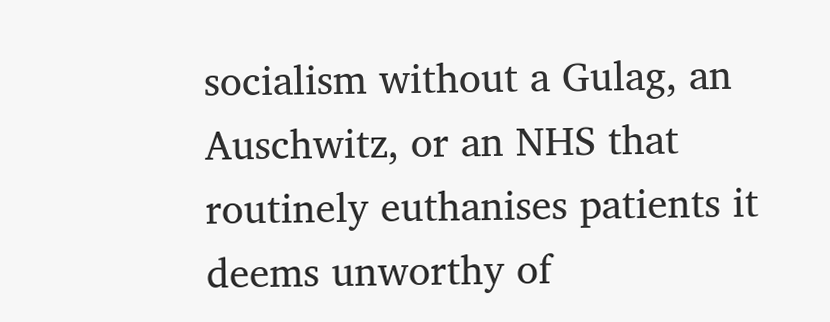socialism without a Gulag, an Auschwitz, or an NHS that routinely euthanises patients it deems unworthy of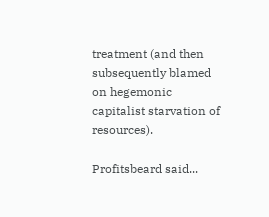treatment (and then subsequently blamed on hegemonic capitalist starvation of resources).

Profitsbeard said...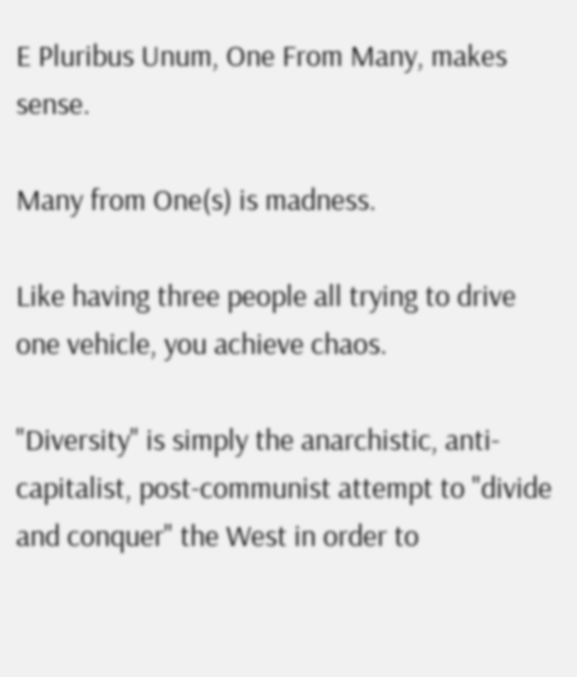E Pluribus Unum, One From Many, makes sense.

Many from One(s) is madness.

Like having three people all trying to drive one vehicle, you achieve chaos.

"Diversity" is simply the anarchistic, anti-capitalist, post-communist attempt to "divide and conquer" the West in order to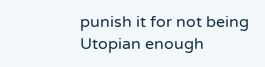punish it for not being Utopian enough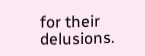for their delusions.